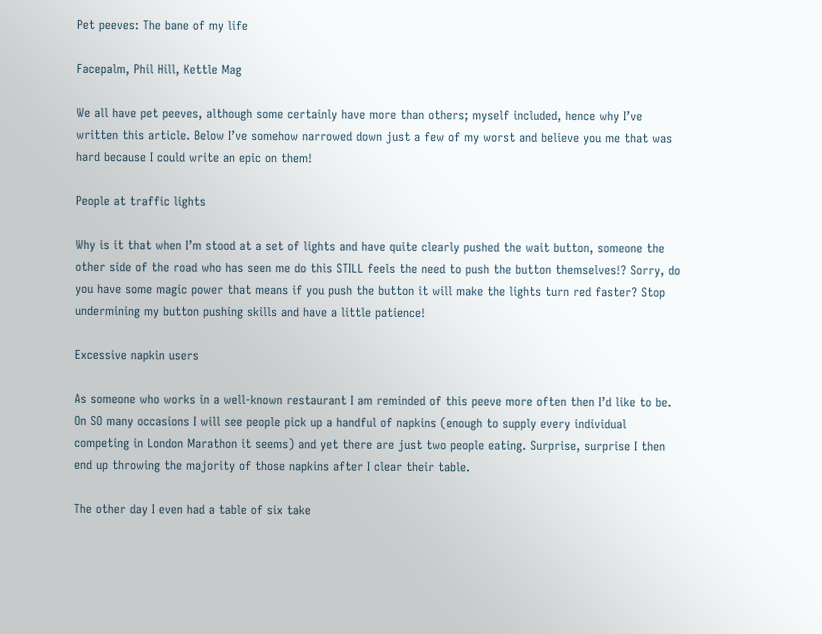Pet peeves: The bane of my life

Facepalm, Phil Hill, Kettle Mag

We all have pet peeves, although some certainly have more than others; myself included, hence why I’ve written this article. Below I’ve somehow narrowed down just a few of my worst and believe you me that was hard because I could write an epic on them!

People at traffic lights

Why is it that when I’m stood at a set of lights and have quite clearly pushed the wait button, someone the other side of the road who has seen me do this STILL feels the need to push the button themselves!? Sorry, do you have some magic power that means if you push the button it will make the lights turn red faster? Stop undermining my button pushing skills and have a little patience!

Excessive napkin users

As someone who works in a well-known restaurant I am reminded of this peeve more often then I’d like to be. On SO many occasions I will see people pick up a handful of napkins (enough to supply every individual competing in London Marathon it seems) and yet there are just two people eating. Surprise, surprise I then end up throwing the majority of those napkins after I clear their table.

The other day I even had a table of six take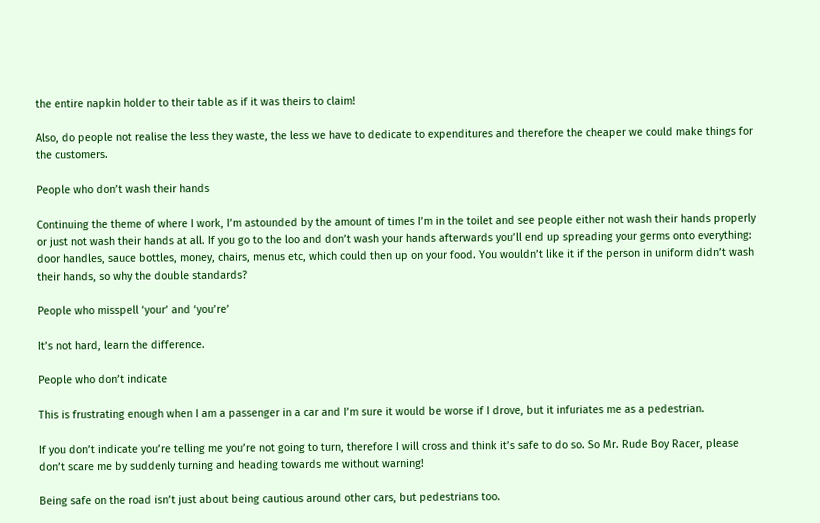the entire napkin holder to their table as if it was theirs to claim!

Also, do people not realise the less they waste, the less we have to dedicate to expenditures and therefore the cheaper we could make things for the customers.

People who don’t wash their hands

Continuing the theme of where I work, I’m astounded by the amount of times I’m in the toilet and see people either not wash their hands properly or just not wash their hands at all. If you go to the loo and don’t wash your hands afterwards you’ll end up spreading your germs onto everything: door handles, sauce bottles, money, chairs, menus etc, which could then up on your food. You wouldn’t like it if the person in uniform didn’t wash their hands, so why the double standards?

People who misspell ‘your’ and ‘you’re’

It’s not hard, learn the difference.

People who don’t indicate

This is frustrating enough when I am a passenger in a car and I’m sure it would be worse if I drove, but it infuriates me as a pedestrian.

If you don’t indicate you’re telling me you’re not going to turn, therefore I will cross and think it’s safe to do so. So Mr. Rude Boy Racer, please don’t scare me by suddenly turning and heading towards me without warning!

Being safe on the road isn’t just about being cautious around other cars, but pedestrians too.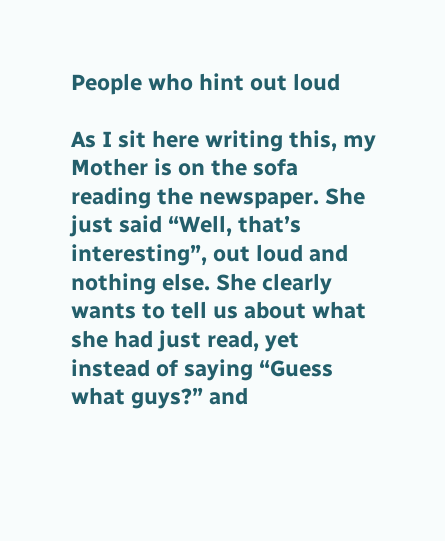People who hint out loud

As I sit here writing this, my Mother is on the sofa reading the newspaper. She just said “Well, that’s interesting”, out loud and nothing else. She clearly wants to tell us about what she had just read, yet instead of saying “Guess what guys?” and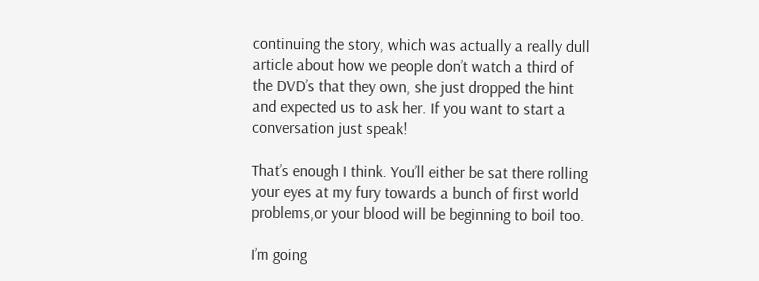continuing the story, which was actually a really dull article about how we people don’t watch a third of the DVD’s that they own, she just dropped the hint and expected us to ask her. If you want to start a conversation just speak!

That’s enough I think. You’ll either be sat there rolling your eyes at my fury towards a bunch of first world problems,or your blood will be beginning to boil too.

I’m going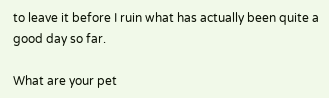to leave it before I ruin what has actually been quite a good day so far.

What are your pet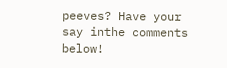peeves? Have your say inthe comments below!